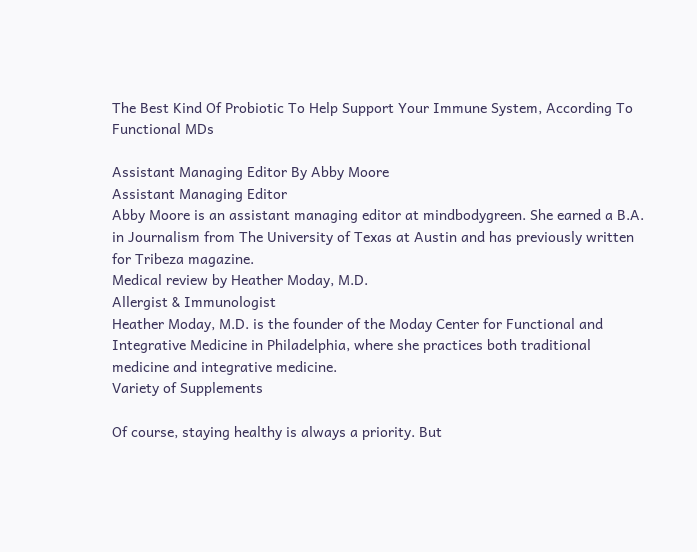The Best Kind Of Probiotic To Help Support Your Immune System, According To Functional MDs

Assistant Managing Editor By Abby Moore
Assistant Managing Editor
Abby Moore is an assistant managing editor at mindbodygreen. She earned a B.A. in Journalism from The University of Texas at Austin and has previously written for Tribeza magazine.
Medical review by Heather Moday, M.D.
Allergist & Immunologist
Heather Moday, M.D. is the founder of the Moday Center for Functional and Integrative Medicine in Philadelphia, where she practices both traditional medicine and integrative medicine.
Variety of Supplements

Of course, staying healthy is always a priority. But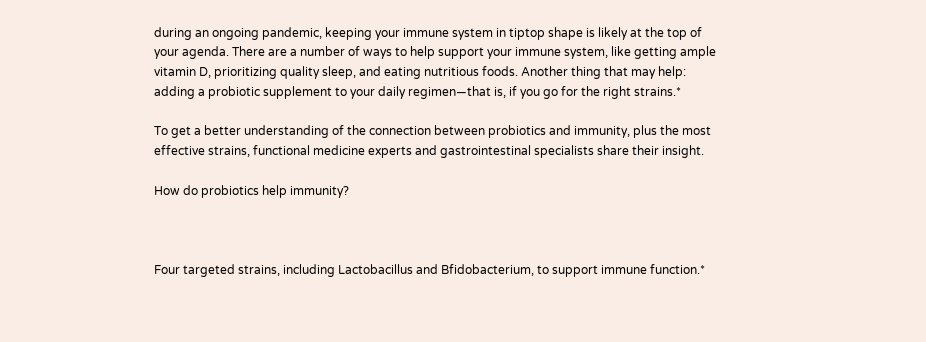during an ongoing pandemic, keeping your immune system in tiptop shape is likely at the top of your agenda. There are a number of ways to help support your immune system, like getting ample vitamin D, prioritizing quality sleep, and eating nutritious foods. Another thing that may help: adding a probiotic supplement to your daily regimen—that is, if you go for the right strains.*

To get a better understanding of the connection between probiotics and immunity, plus the most effective strains, functional medicine experts and gastrointestinal specialists share their insight.

How do probiotics help immunity?



Four targeted strains, including Lactobacillus and Bfidobacterium, to support immune function.*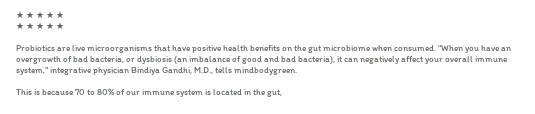★ ★ ★ ★ ★
★ ★ ★ ★ ★

Probiotics are live microorganisms that have positive health benefits on the gut microbiome when consumed. "When you have an overgrowth of bad bacteria, or dysbiosis (an imbalance of good and bad bacteria), it can negatively affect your overall immune system," integrative physician Bindiya Gandhi, M.D., tells mindbodygreen.

This is because 70 to 80% of our immune system is located in the gut,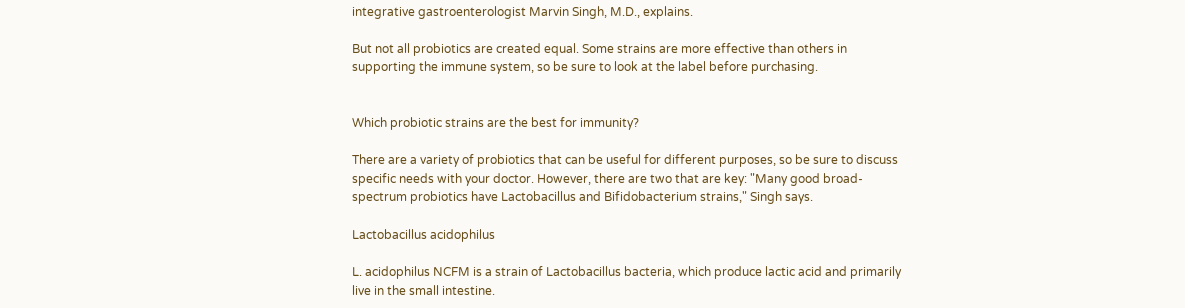integrative gastroenterologist Marvin Singh, M.D., explains.

But not all probiotics are created equal. Some strains are more effective than others in supporting the immune system, so be sure to look at the label before purchasing.


Which probiotic strains are the best for immunity?

There are a variety of probiotics that can be useful for different purposes, so be sure to discuss specific needs with your doctor. However, there are two that are key: "Many good broad-spectrum probiotics have Lactobacillus and Bifidobacterium strains," Singh says.

Lactobacillus acidophilus

L. acidophilus NCFM is a strain of Lactobacillus bacteria, which produce lactic acid and primarily live in the small intestine.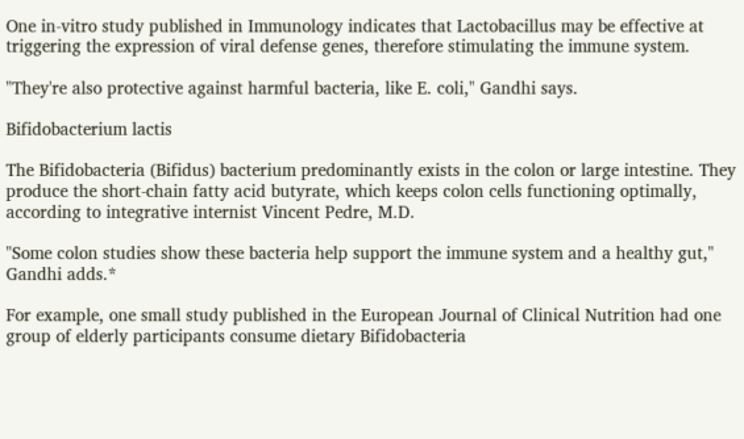One in-vitro study published in Immunology indicates that Lactobacillus may be effective at triggering the expression of viral defense genes, therefore stimulating the immune system.

"They're also protective against harmful bacteria, like E. coli," Gandhi says.

Bifidobacterium lactis

The Bifidobacteria (Bifidus) bacterium predominantly exists in the colon or large intestine. They produce the short-chain fatty acid butyrate, which keeps colon cells functioning optimally, according to integrative internist Vincent Pedre, M.D.

"Some colon studies show these bacteria help support the immune system and a healthy gut," Gandhi adds.*

For example, one small study published in the European Journal of Clinical Nutrition had one group of elderly participants consume dietary Bifidobacteria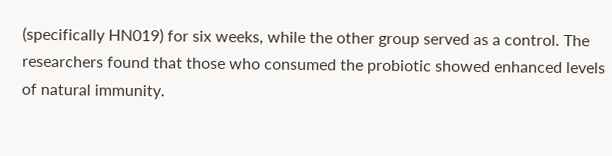(specifically HN019) for six weeks, while the other group served as a control. The researchers found that those who consumed the probiotic showed enhanced levels of natural immunity.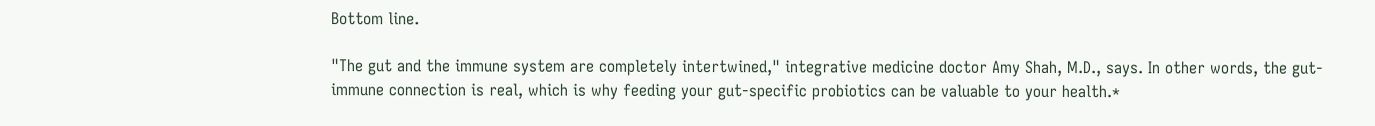Bottom line.

"The gut and the immune system are completely intertwined," integrative medicine doctor Amy Shah, M.D., says. In other words, the gut-immune connection is real, which is why feeding your gut-specific probiotics can be valuable to your health.*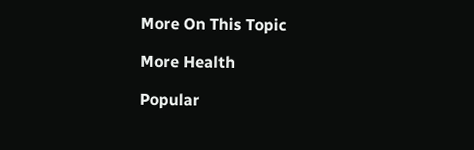More On This Topic

More Health

Popular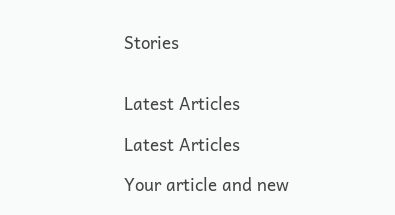Stories


Latest Articles

Latest Articles

Your article and new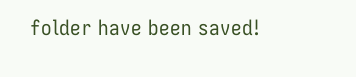folder have been saved!